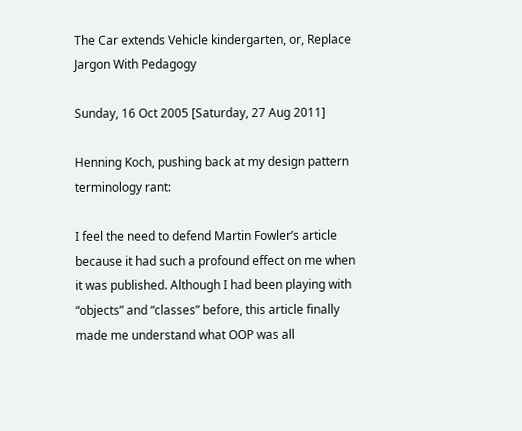The Car extends Vehicle kindergarten, or, Replace Jargon With Pedagogy

Sunday, 16 Oct 2005 [Saturday, 27 Aug 2011]

Henning Koch, pushing back at my design pattern terminology rant:

I feel the need to defend Martin Fowler’s article because it had such a profound effect on me when it was published. Although I had been playing with “objects” and “classes” before, this article finally made me understand what OOP was all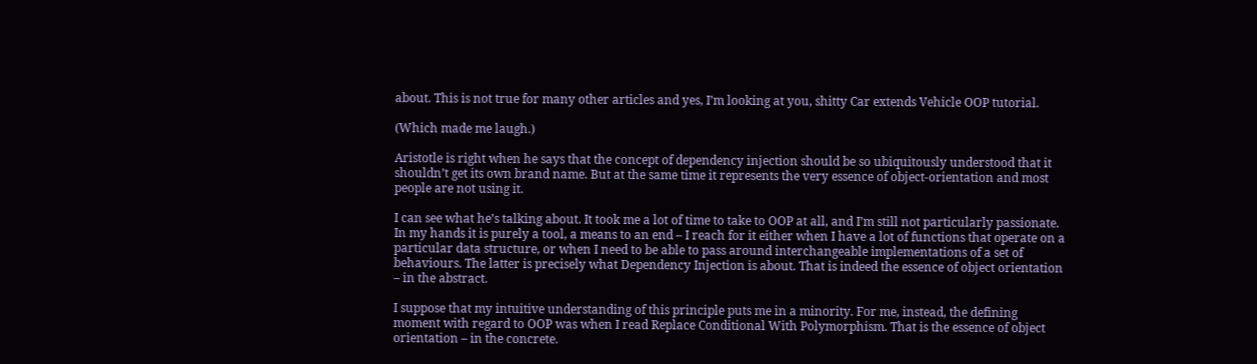about. This is not true for many other articles and yes, I’m looking at you, shitty Car extends Vehicle OOP tutorial.

(Which made me laugh.)

Aristotle is right when he says that the concept of dependency injection should be so ubiquitously understood that it shouldn’t get its own brand name. But at the same time it represents the very essence of object-orientation and most people are not using it.

I can see what he’s talking about. It took me a lot of time to take to OOP at all, and I’m still not particularly passionate. In my hands it is purely a tool, a means to an end – I reach for it either when I have a lot of functions that operate on a particular data structure, or when I need to be able to pass around interchangeable implementations of a set of behaviours. The latter is precisely what Dependency Injection is about. That is indeed the essence of object orientation – in the abstract.

I suppose that my intuitive understanding of this principle puts me in a minority. For me, instead, the defining moment with regard to OOP was when I read Replace Conditional With Polymorphism. That is the essence of object orientation – in the concrete.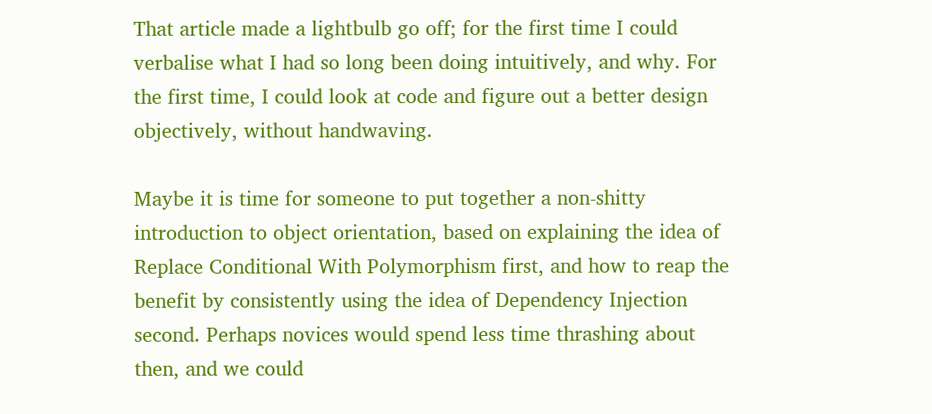That article made a lightbulb go off; for the first time I could verbalise what I had so long been doing intuitively, and why. For the first time, I could look at code and figure out a better design objectively, without handwaving.

Maybe it is time for someone to put together a non-shitty introduction to object orientation, based on explaining the idea of Replace Conditional With Polymorphism first, and how to reap the benefit by consistently using the idea of Dependency Injection second. Perhaps novices would spend less time thrashing about then, and we could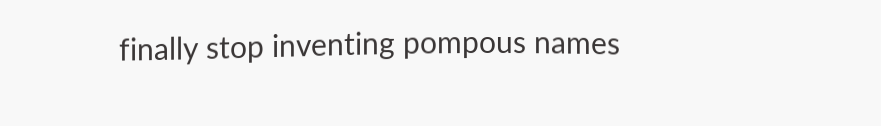finally stop inventing pompous names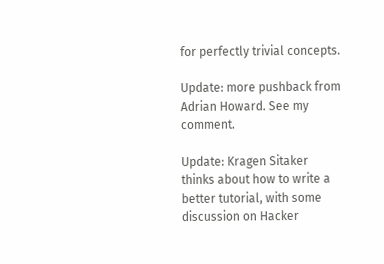for perfectly trivial concepts.

Update: more pushback from Adrian Howard. See my comment.

Update: Kragen Sitaker thinks about how to write a better tutorial, with some discussion on Hacker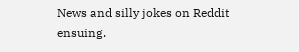News and silly jokes on Reddit ensuing.